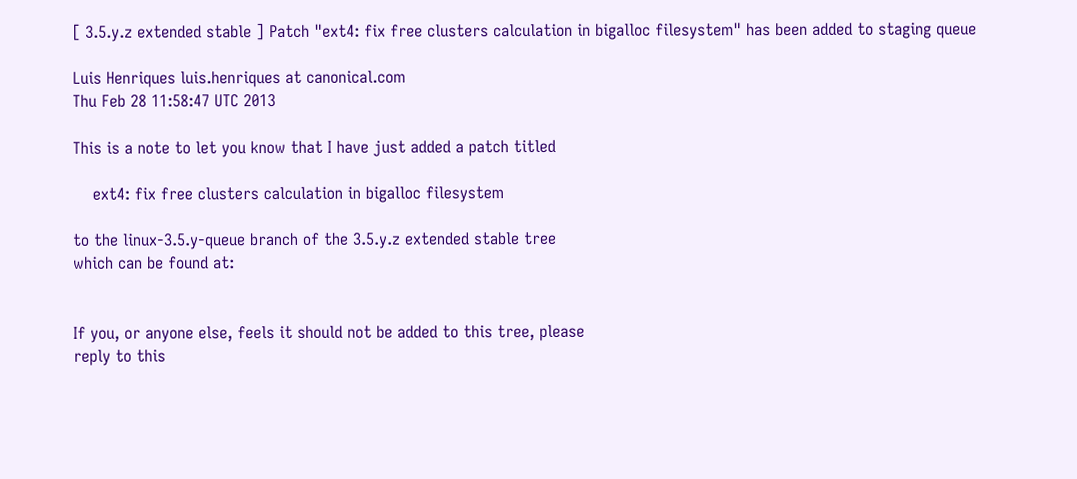[ 3.5.y.z extended stable ] Patch "ext4: fix free clusters calculation in bigalloc filesystem" has been added to staging queue

Luis Henriques luis.henriques at canonical.com
Thu Feb 28 11:58:47 UTC 2013

This is a note to let you know that I have just added a patch titled

    ext4: fix free clusters calculation in bigalloc filesystem

to the linux-3.5.y-queue branch of the 3.5.y.z extended stable tree
which can be found at:


If you, or anyone else, feels it should not be added to this tree, please
reply to this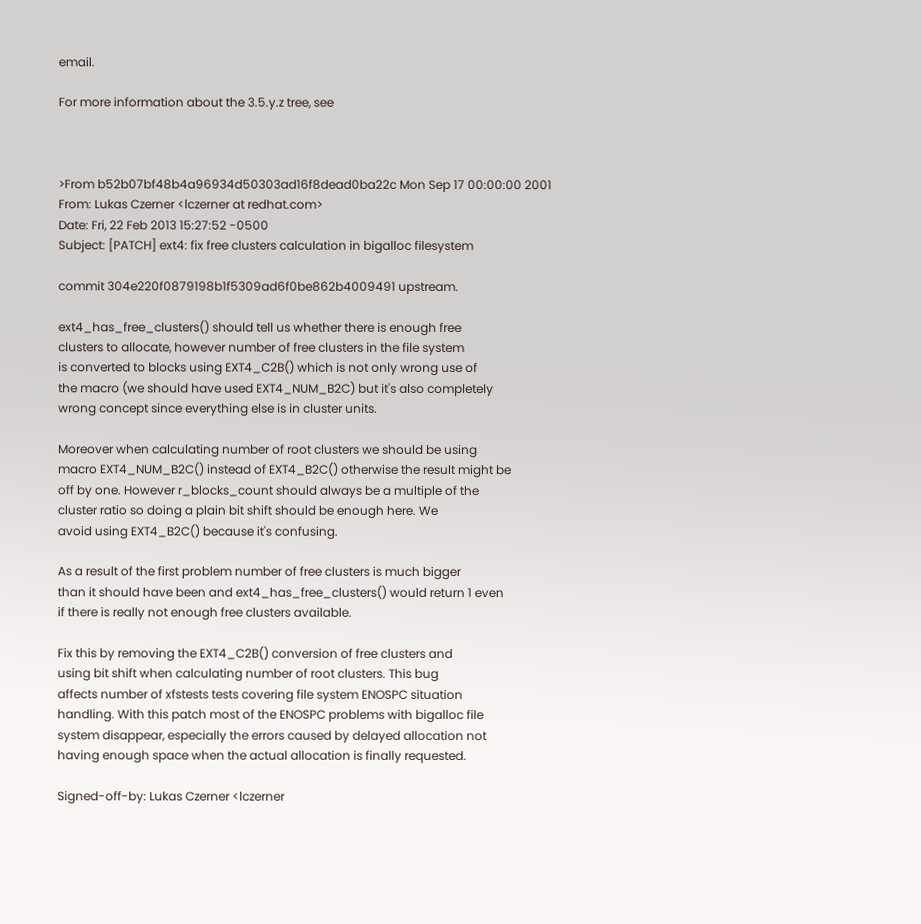email.

For more information about the 3.5.y.z tree, see



>From b52b07bf48b4a96934d50303ad16f8dead0ba22c Mon Sep 17 00:00:00 2001
From: Lukas Czerner <lczerner at redhat.com>
Date: Fri, 22 Feb 2013 15:27:52 -0500
Subject: [PATCH] ext4: fix free clusters calculation in bigalloc filesystem

commit 304e220f0879198b1f5309ad6f0be862b4009491 upstream.

ext4_has_free_clusters() should tell us whether there is enough free
clusters to allocate, however number of free clusters in the file system
is converted to blocks using EXT4_C2B() which is not only wrong use of
the macro (we should have used EXT4_NUM_B2C) but it's also completely
wrong concept since everything else is in cluster units.

Moreover when calculating number of root clusters we should be using
macro EXT4_NUM_B2C() instead of EXT4_B2C() otherwise the result might be
off by one. However r_blocks_count should always be a multiple of the
cluster ratio so doing a plain bit shift should be enough here. We
avoid using EXT4_B2C() because it's confusing.

As a result of the first problem number of free clusters is much bigger
than it should have been and ext4_has_free_clusters() would return 1 even
if there is really not enough free clusters available.

Fix this by removing the EXT4_C2B() conversion of free clusters and
using bit shift when calculating number of root clusters. This bug
affects number of xfstests tests covering file system ENOSPC situation
handling. With this patch most of the ENOSPC problems with bigalloc file
system disappear, especially the errors caused by delayed allocation not
having enough space when the actual allocation is finally requested.

Signed-off-by: Lukas Czerner <lczerner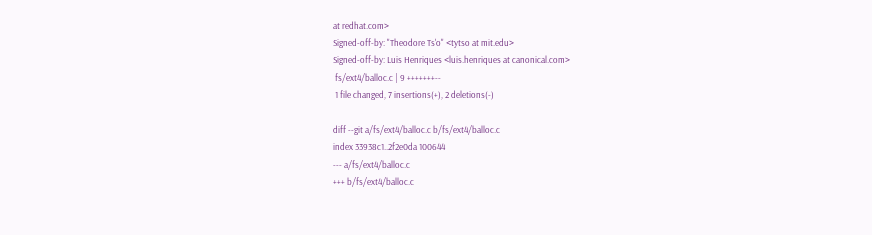at redhat.com>
Signed-off-by: "Theodore Ts'o" <tytso at mit.edu>
Signed-off-by: Luis Henriques <luis.henriques at canonical.com>
 fs/ext4/balloc.c | 9 +++++++--
 1 file changed, 7 insertions(+), 2 deletions(-)

diff --git a/fs/ext4/balloc.c b/fs/ext4/balloc.c
index 33938c1..2f2e0da 100644
--- a/fs/ext4/balloc.c
+++ b/fs/ext4/balloc.c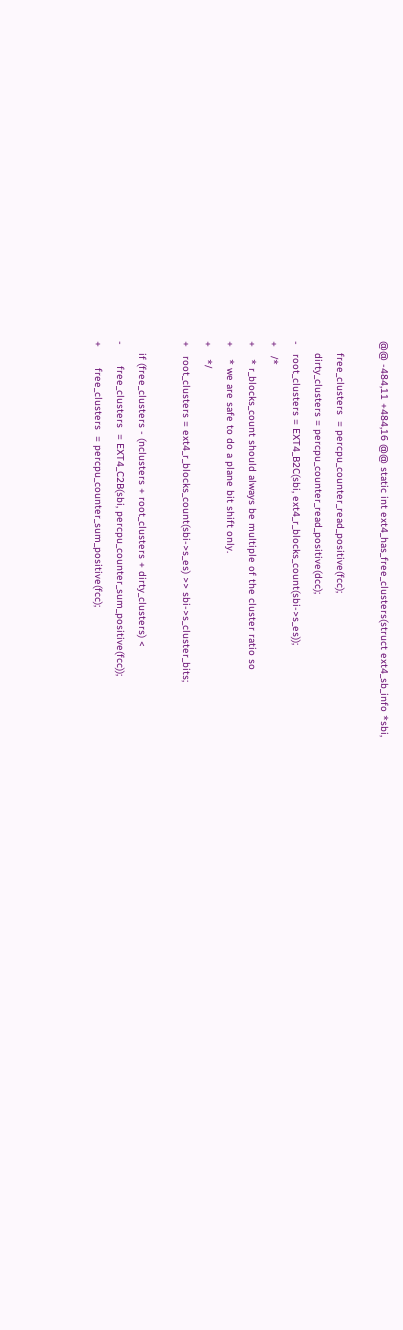@@ -484,11 +484,16 @@ static int ext4_has_free_clusters(struct ext4_sb_info *sbi,

    free_clusters  = percpu_counter_read_positive(fcc);
    dirty_clusters = percpu_counter_read_positive(dcc);
-   root_clusters = EXT4_B2C(sbi, ext4_r_blocks_count(sbi->s_es));
+   /*
+    * r_blocks_count should always be multiple of the cluster ratio so
+    * we are safe to do a plane bit shift only.
+    */
+   root_clusters = ext4_r_blocks_count(sbi->s_es) >> sbi->s_cluster_bits;

    if (free_clusters - (nclusters + root_clusters + dirty_clusters) <
-       free_clusters  = EXT4_C2B(sbi, percpu_counter_sum_positive(fcc));
+       free_clusters  = percpu_counter_sum_positive(fcc);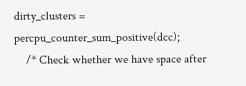dirty_clusters = percpu_counter_sum_positive(dcc);
    /* Check whether we have space after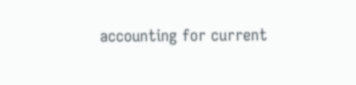accounting for current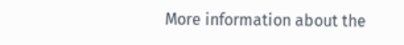More information about the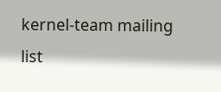kernel-team mailing list